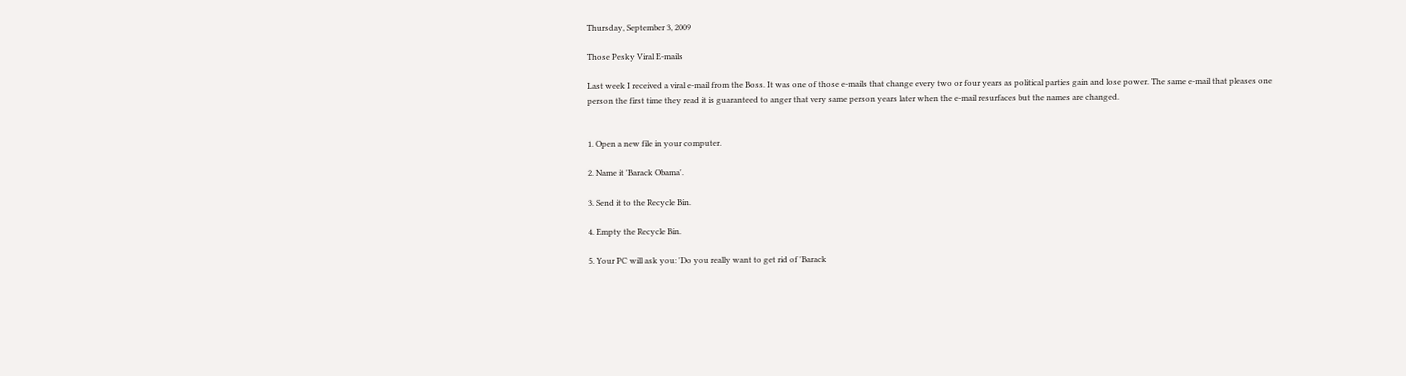Thursday, September 3, 2009

Those Pesky Viral E-mails

Last week I received a viral e-mail from the Boss. It was one of those e-mails that change every two or four years as political parties gain and lose power. The same e-mail that pleases one person the first time they read it is guaranteed to anger that very same person years later when the e-mail resurfaces but the names are changed.


1. Open a new file in your computer.

2. Name it 'Barack Obama'.

3. Send it to the Recycle Bin.

4. Empty the Recycle Bin.

5. Your PC will ask you: 'Do you really want to get rid of 'Barack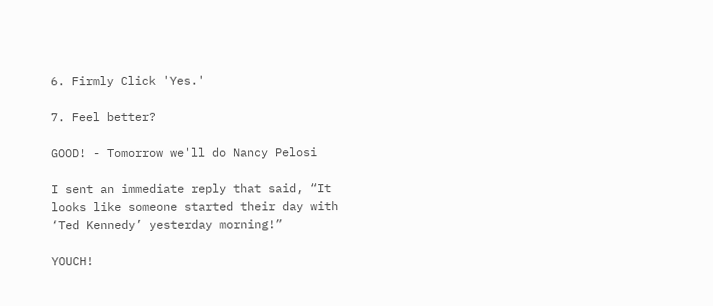6. Firmly Click 'Yes.'

7. Feel better?

GOOD! - Tomorrow we'll do Nancy Pelosi

I sent an immediate reply that said, “It looks like someone started their day with ‘Ted Kennedy’ yesterday morning!”

YOUCH!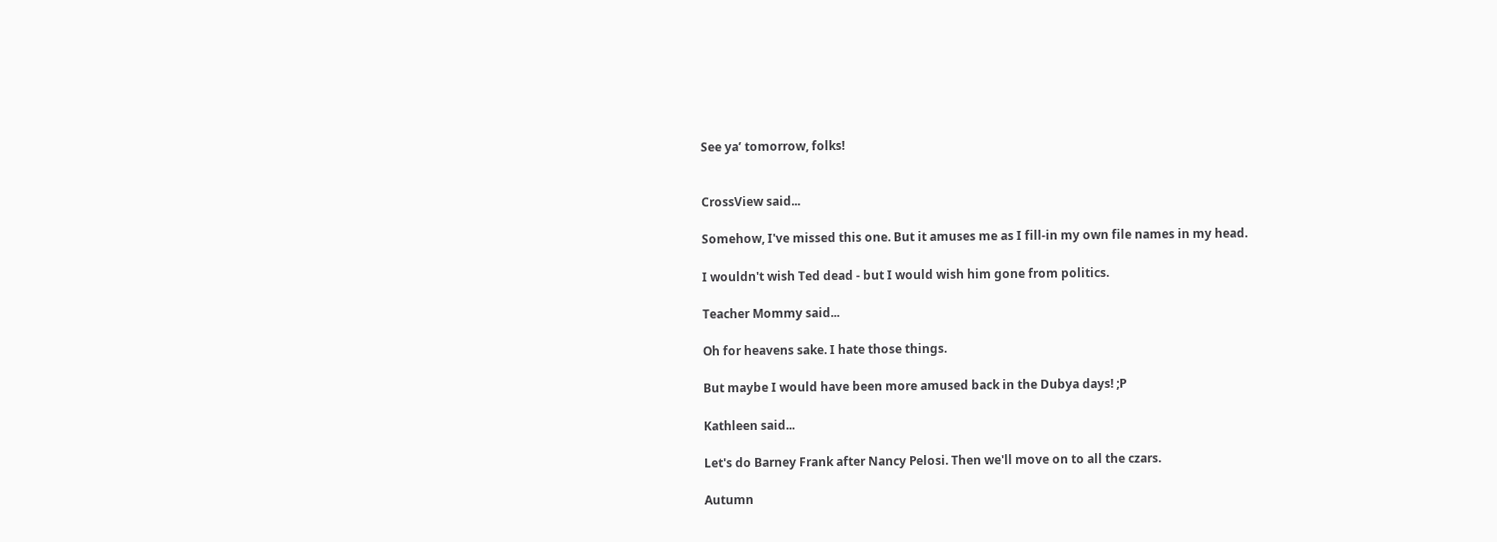See ya’ tomorrow, folks!


CrossView said...

Somehow, I've missed this one. But it amuses me as I fill-in my own file names in my head.

I wouldn't wish Ted dead - but I would wish him gone from politics.

Teacher Mommy said...

Oh for heavens sake. I hate those things.

But maybe I would have been more amused back in the Dubya days! ;P

Kathleen said...

Let's do Barney Frank after Nancy Pelosi. Then we'll move on to all the czars.

Autumn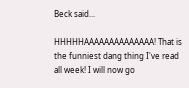Beck said...

HHHHHAAAAAAAAAAAAAA! That is the funniest dang thing I've read all week! I will now go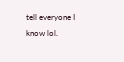tell everyone I know lol.